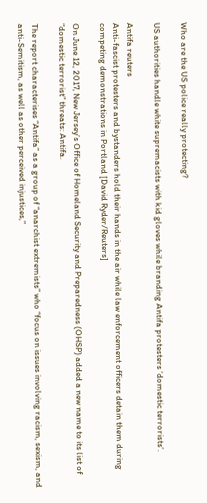Who are the US police really protecting?

US authorities handle white supremacists with kid gloves while branding Antifa protesters ‘domestic terrorists’.

Antifa reuters
Anti-fascist protesters and bystanders hold their hands in the air while law enforcement officers detain them during competing demonstrations in Portland [David Ryder/Reuters]

On June 12, 2017, New Jersey’s Office of Homeland Security and Preparedness (OHSP) added a new name to its list of “domestic terrorist” threats: Antifa.

The report characterises “Antifa” as a group of “anarchist extremists” who “focus on issues involving racism, sexism, and anti-Semitism, as well as other perceived injustices,”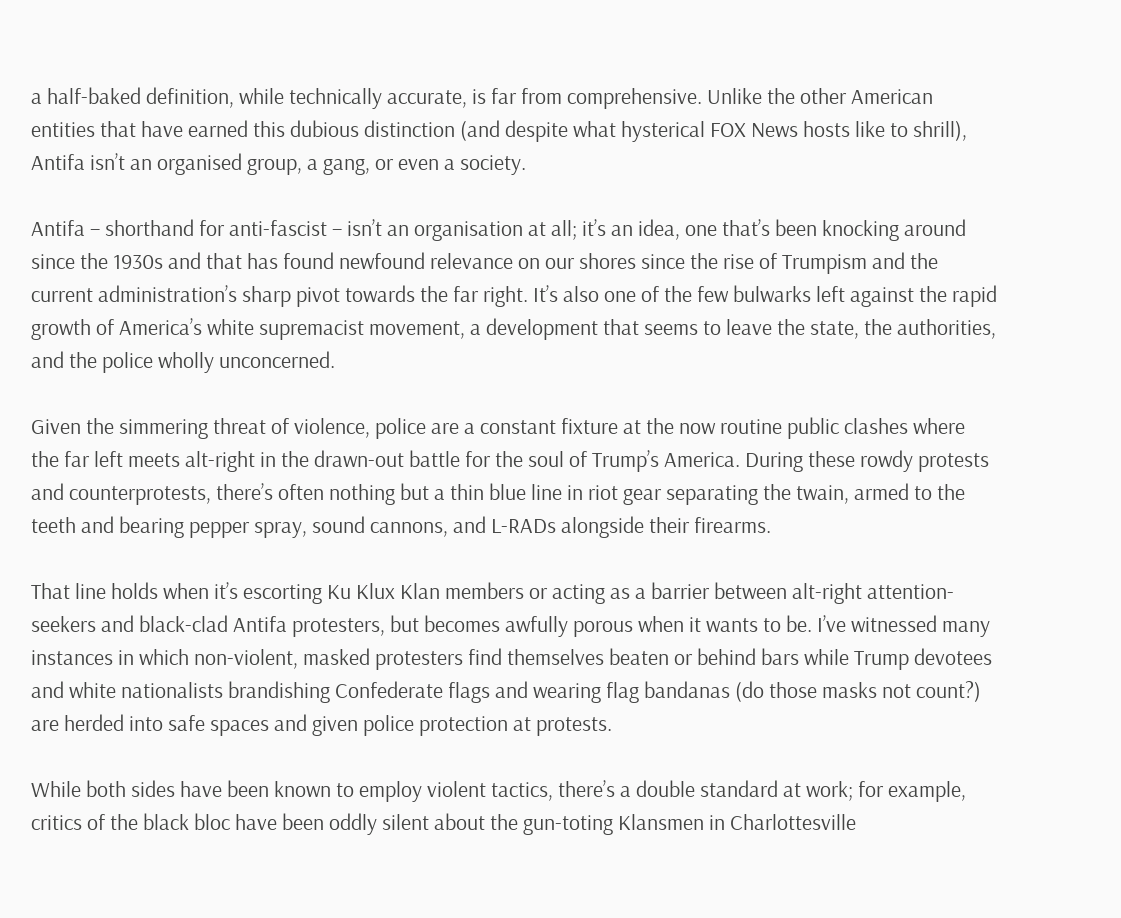a half-baked definition, while technically accurate, is far from comprehensive. Unlike the other American entities that have earned this dubious distinction (and despite what hysterical FOX News hosts like to shrill), Antifa isn’t an organised group, a gang, or even a society.

Antifa – shorthand for anti-fascist – isn’t an organisation at all; it’s an idea, one that’s been knocking around since the 1930s and that has found newfound relevance on our shores since the rise of Trumpism and the current administration’s sharp pivot towards the far right. It’s also one of the few bulwarks left against the rapid growth of America’s white supremacist movement, a development that seems to leave the state, the authorities, and the police wholly unconcerned.

Given the simmering threat of violence, police are a constant fixture at the now routine public clashes where the far left meets alt-right in the drawn-out battle for the soul of Trump’s America. During these rowdy protests and counterprotests, there’s often nothing but a thin blue line in riot gear separating the twain, armed to the teeth and bearing pepper spray, sound cannons, and L-RADs alongside their firearms.

That line holds when it’s escorting Ku Klux Klan members or acting as a barrier between alt-right attention-seekers and black-clad Antifa protesters, but becomes awfully porous when it wants to be. I’ve witnessed many instances in which non-violent, masked protesters find themselves beaten or behind bars while Trump devotees and white nationalists brandishing Confederate flags and wearing flag bandanas (do those masks not count?) are herded into safe spaces and given police protection at protests.

While both sides have been known to employ violent tactics, there’s a double standard at work; for example, critics of the black bloc have been oddly silent about the gun-toting Klansmen in Charlottesville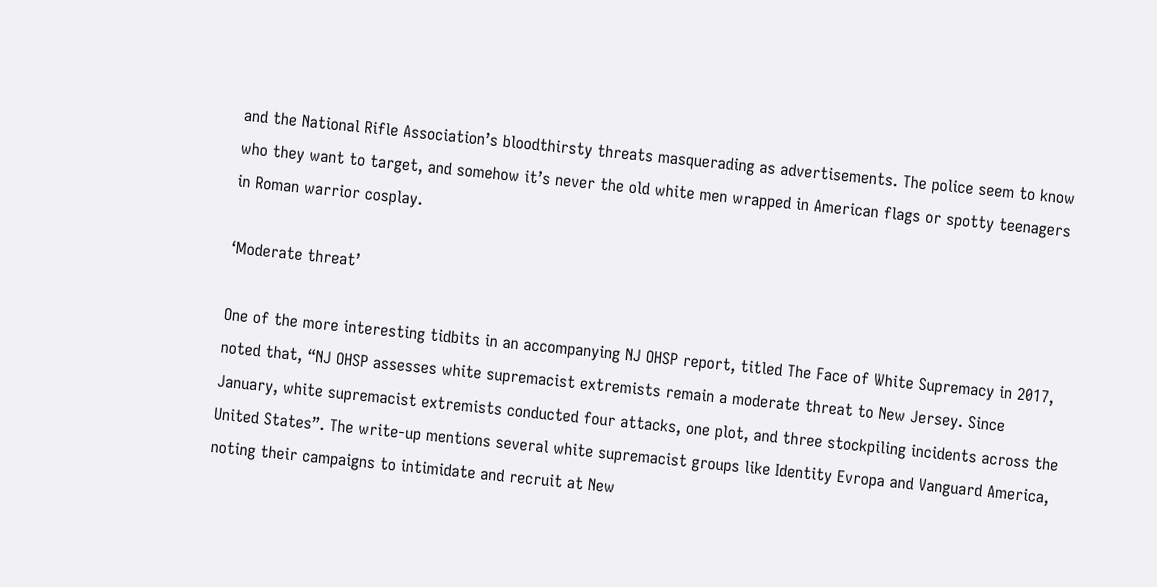and the National Rifle Association’s bloodthirsty threats masquerading as advertisements. The police seem to know who they want to target, and somehow it’s never the old white men wrapped in American flags or spotty teenagers in Roman warrior cosplay.

‘Moderate threat’

One of the more interesting tidbits in an accompanying NJ OHSP report, titled The Face of White Supremacy in 2017, noted that, “NJ OHSP assesses white supremacist extremists remain a moderate threat to New Jersey. Since January, white supremacist extremists conducted four attacks, one plot, and three stockpiling incidents across the United States”. The write-up mentions several white supremacist groups like Identity Evropa and Vanguard America, noting their campaigns to intimidate and recruit at New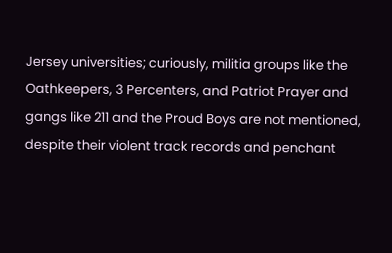Jersey universities; curiously, militia groups like the Oathkeepers, 3 Percenters, and Patriot Prayer and gangs like 211 and the Proud Boys are not mentioned, despite their violent track records and penchant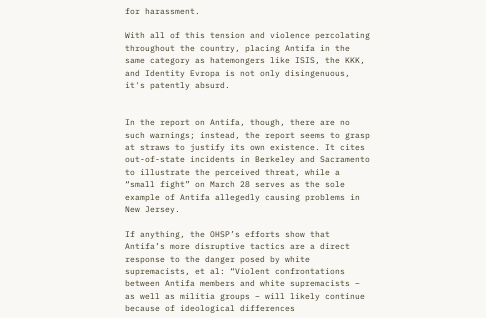for harassment.

With all of this tension and violence percolating throughout the country, placing Antifa in the same category as hatemongers like ISIS, the KKK, and Identity Evropa is not only disingenuous, it's patently absurd.


In the report on Antifa, though, there are no such warnings; instead, the report seems to grasp at straws to justify its own existence. It cites out-of-state incidents in Berkeley and Sacramento to illustrate the perceived threat, while a “small fight” on March 28 serves as the sole example of Antifa allegedly causing problems in New Jersey.

If anything, the OHSP’s efforts show that Antifa’s more disruptive tactics are a direct response to the danger posed by white supremacists, et al: “Violent confrontations between Antifa members and white supremacists – as well as militia groups – will likely continue because of ideological differences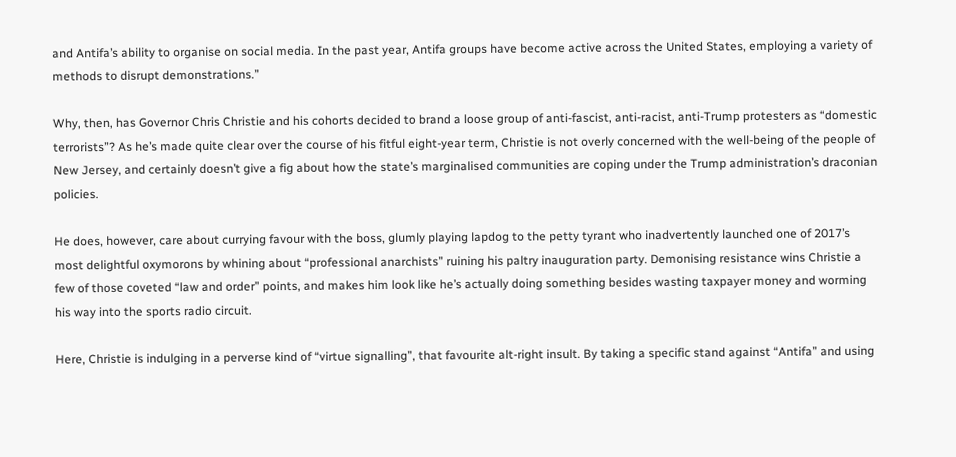and Antifa’s ability to organise on social media. In the past year, Antifa groups have become active across the United States, employing a variety of methods to disrupt demonstrations.”

Why, then, has Governor Chris Christie and his cohorts decided to brand a loose group of anti-fascist, anti-racist, anti-Trump protesters as “domestic terrorists”? As he’s made quite clear over the course of his fitful eight-year term, Christie is not overly concerned with the well-being of the people of New Jersey, and certainly doesn’t give a fig about how the state’s marginalised communities are coping under the Trump administration’s draconian policies.

He does, however, care about currying favour with the boss, glumly playing lapdog to the petty tyrant who inadvertently launched one of 2017’s most delightful oxymorons by whining about “professional anarchists” ruining his paltry inauguration party. Demonising resistance wins Christie a few of those coveted “law and order” points, and makes him look like he’s actually doing something besides wasting taxpayer money and worming his way into the sports radio circuit.

Here, Christie is indulging in a perverse kind of “virtue signalling”, that favourite alt-right insult. By taking a specific stand against “Antifa” and using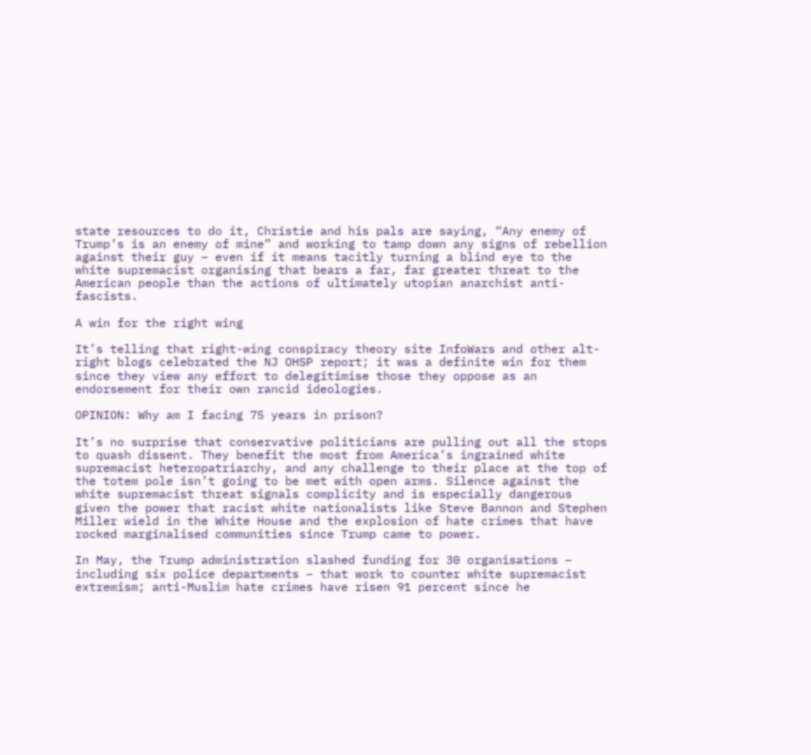state resources to do it, Christie and his pals are saying, “Any enemy of Trump’s is an enemy of mine” and working to tamp down any signs of rebellion against their guy – even if it means tacitly turning a blind eye to the white supremacist organising that bears a far, far greater threat to the American people than the actions of ultimately utopian anarchist anti-fascists.

A win for the right wing

It’s telling that right-wing conspiracy theory site InfoWars and other alt-right blogs celebrated the NJ OHSP report; it was a definite win for them since they view any effort to delegitimise those they oppose as an endorsement for their own rancid ideologies.

OPINION: Why am I facing 75 years in prison?

It’s no surprise that conservative politicians are pulling out all the stops to quash dissent. They benefit the most from America’s ingrained white supremacist heteropatriarchy, and any challenge to their place at the top of the totem pole isn’t going to be met with open arms. Silence against the white supremacist threat signals complicity and is especially dangerous given the power that racist white nationalists like Steve Bannon and Stephen Miller wield in the White House and the explosion of hate crimes that have rocked marginalised communities since Trump came to power.

In May, the Trump administration slashed funding for 30 organisations – including six police departments – that work to counter white supremacist extremism; anti-Muslim hate crimes have risen 91 percent since he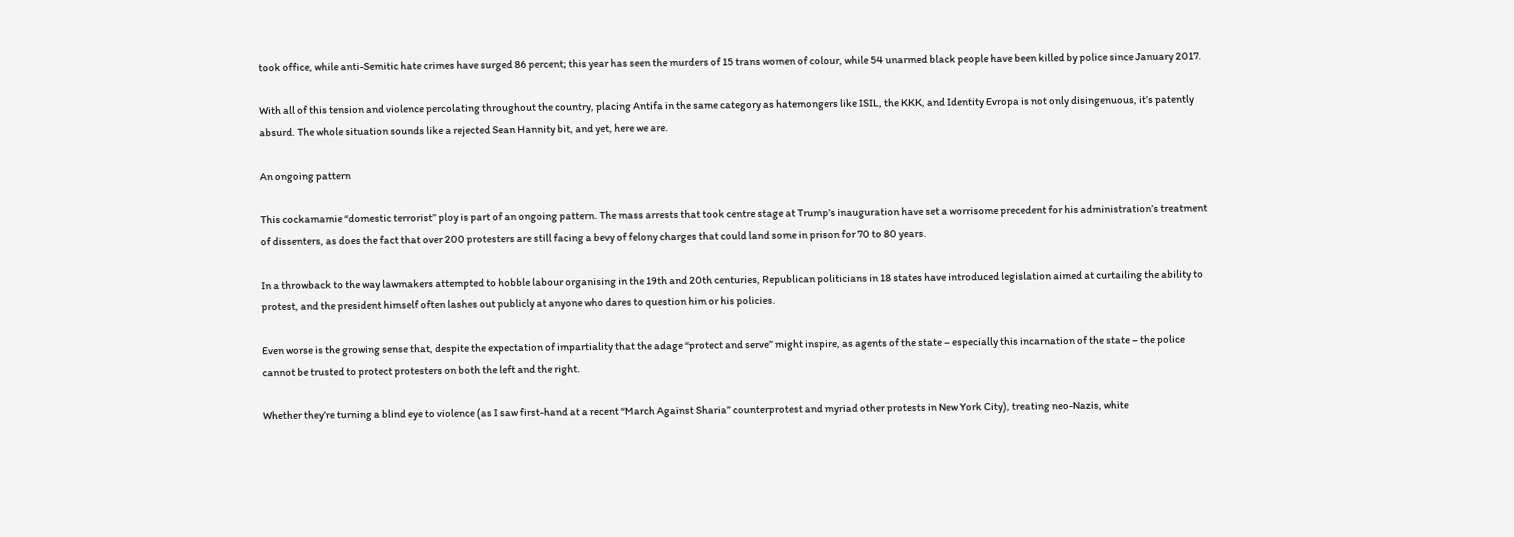took office, while anti-Semitic hate crimes have surged 86 percent; this year has seen the murders of 15 trans women of colour, while 54 unarmed black people have been killed by police since January 2017.

With all of this tension and violence percolating throughout the country, placing Antifa in the same category as hatemongers like ISIL, the KKK, and Identity Evropa is not only disingenuous, it’s patently absurd. The whole situation sounds like a rejected Sean Hannity bit, and yet, here we are.

An ongoing pattern

This cockamamie “domestic terrorist” ploy is part of an ongoing pattern. The mass arrests that took centre stage at Trump’s inauguration have set a worrisome precedent for his administration’s treatment of dissenters, as does the fact that over 200 protesters are still facing a bevy of felony charges that could land some in prison for 70 to 80 years.

In a throwback to the way lawmakers attempted to hobble labour organising in the 19th and 20th centuries, Republican politicians in 18 states have introduced legislation aimed at curtailing the ability to protest, and the president himself often lashes out publicly at anyone who dares to question him or his policies.

Even worse is the growing sense that, despite the expectation of impartiality that the adage “protect and serve” might inspire, as agents of the state – especially this incarnation of the state – the police cannot be trusted to protect protesters on both the left and the right.

Whether they’re turning a blind eye to violence (as I saw first-hand at a recent “March Against Sharia” counterprotest and myriad other protests in New York City), treating neo-Nazis, white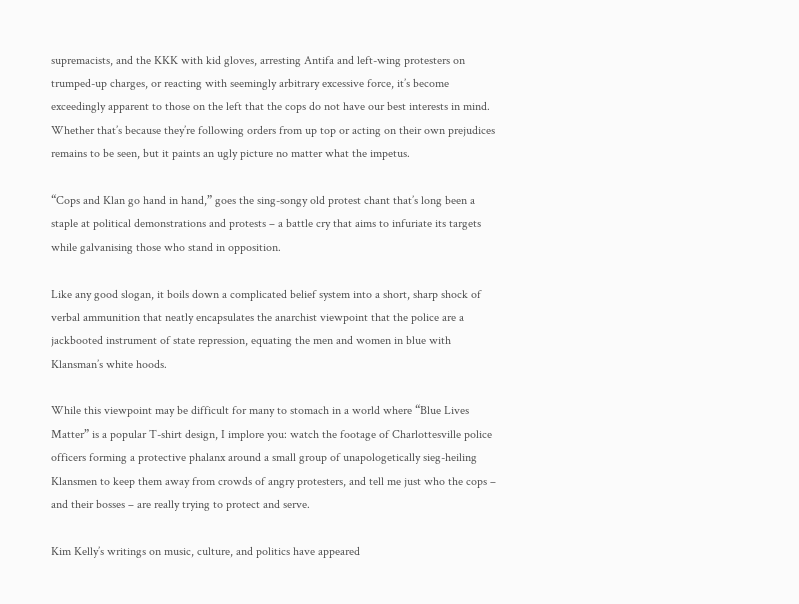supremacists, and the KKK with kid gloves, arresting Antifa and left-wing protesters on trumped-up charges, or reacting with seemingly arbitrary excessive force, it’s become exceedingly apparent to those on the left that the cops do not have our best interests in mind. Whether that’s because they’re following orders from up top or acting on their own prejudices remains to be seen, but it paints an ugly picture no matter what the impetus.

“Cops and Klan go hand in hand,” goes the sing-songy old protest chant that’s long been a staple at political demonstrations and protests – a battle cry that aims to infuriate its targets while galvanising those who stand in opposition.

Like any good slogan, it boils down a complicated belief system into a short, sharp shock of verbal ammunition that neatly encapsulates the anarchist viewpoint that the police are a jackbooted instrument of state repression, equating the men and women in blue with Klansman’s white hoods.

While this viewpoint may be difficult for many to stomach in a world where “Blue Lives Matter” is a popular T-shirt design, I implore you: watch the footage of Charlottesville police officers forming a protective phalanx around a small group of unapologetically sieg-heiling Klansmen to keep them away from crowds of angry protesters, and tell me just who the cops – and their bosses – are really trying to protect and serve.

Kim Kelly’s writings on music, culture, and politics have appeared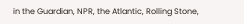in the Guardian, NPR, the Atlantic, Rolling Stone,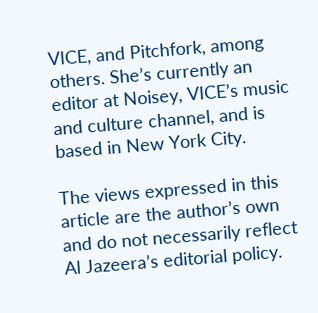VICE, and Pitchfork, among others. She’s currently an editor at Noisey, VICE’s music and culture channel, and is based in New York City.

The views expressed in this article are the author’s own and do not necessarily reflect Al Jazeera’s editorial policy.